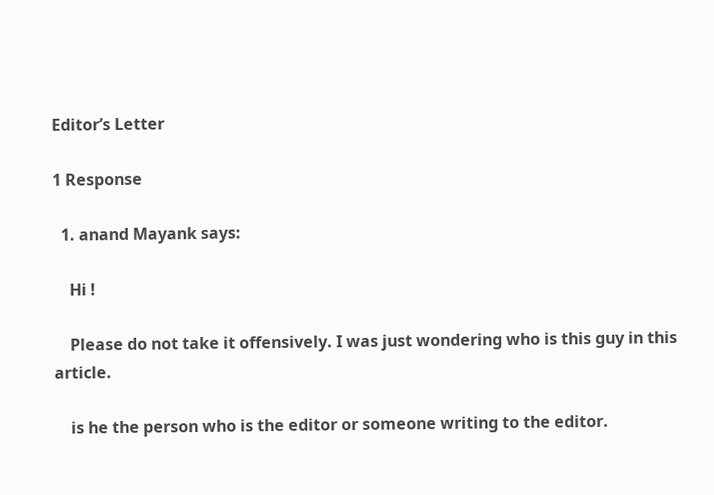Editor’s Letter

1 Response

  1. anand Mayank says:

    Hi !

    Please do not take it offensively. I was just wondering who is this guy in this article.

    is he the person who is the editor or someone writing to the editor.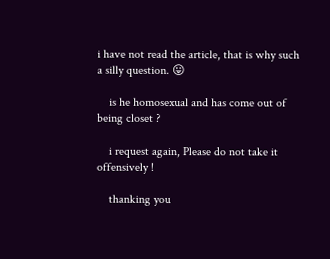i have not read the article, that is why such a silly question. 😛

    is he homosexual and has come out of being closet ?

    i request again, Please do not take it offensively !

    thanking you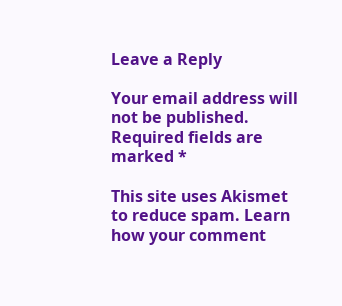Leave a Reply

Your email address will not be published. Required fields are marked *

This site uses Akismet to reduce spam. Learn how your comment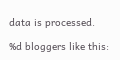data is processed.

%d bloggers like this: